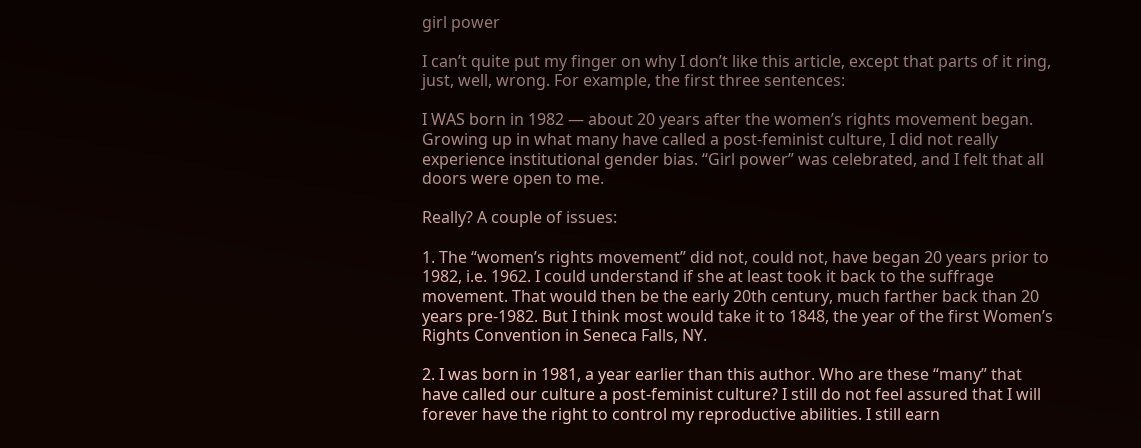girl power

I can’t quite put my finger on why I don’t like this article, except that parts of it ring, just, well, wrong. For example, the first three sentences:

I WAS born in 1982 — about 20 years after the women’s rights movement began. Growing up in what many have called a post-feminist culture, I did not really experience institutional gender bias. “Girl power” was celebrated, and I felt that all doors were open to me.

Really? A couple of issues:

1. The “women’s rights movement” did not, could not, have began 20 years prior to 1982, i.e. 1962. I could understand if she at least took it back to the suffrage movement. That would then be the early 20th century, much farther back than 20 years pre-1982. But I think most would take it to 1848, the year of the first Women’s Rights Convention in Seneca Falls, NY.

2. I was born in 1981, a year earlier than this author. Who are these “many” that have called our culture a post-feminist culture? I still do not feel assured that I will forever have the right to control my reproductive abilities. I still earn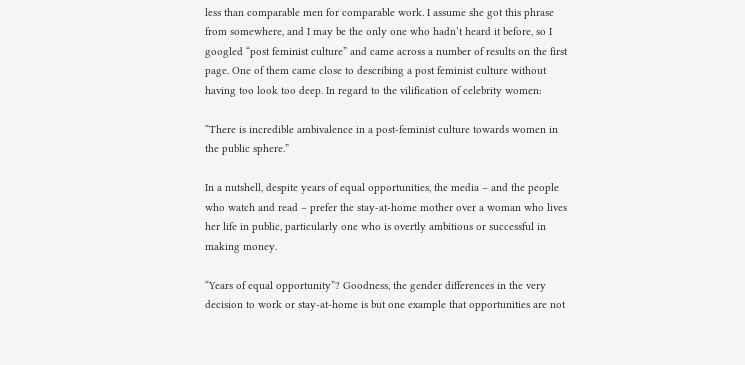less than comparable men for comparable work. I assume she got this phrase from somewhere, and I may be the only one who hadn’t heard it before, so I googled “post feminist culture” and came across a number of results on the first page. One of them came close to describing a post feminist culture without having too look too deep. In regard to the vilification of celebrity women:

“There is incredible ambivalence in a post-feminist culture towards women in the public sphere.”

In a nutshell, despite years of equal opportunities, the media – and the people who watch and read – prefer the stay-at-home mother over a woman who lives her life in public, particularly one who is overtly ambitious or successful in making money.

“Years of equal opportunity”? Goodness, the gender differences in the very decision to work or stay-at-home is but one example that opportunities are not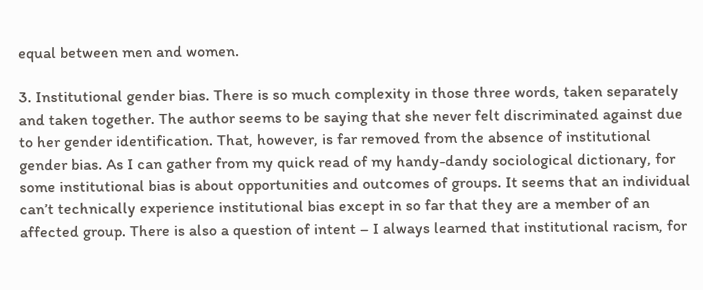equal between men and women.

3. Institutional gender bias. There is so much complexity in those three words, taken separately and taken together. The author seems to be saying that she never felt discriminated against due to her gender identification. That, however, is far removed from the absence of institutional gender bias. As I can gather from my quick read of my handy-dandy sociological dictionary, for some institutional bias is about opportunities and outcomes of groups. It seems that an individual can’t technically experience institutional bias except in so far that they are a member of an affected group. There is also a question of intent – I always learned that institutional racism, for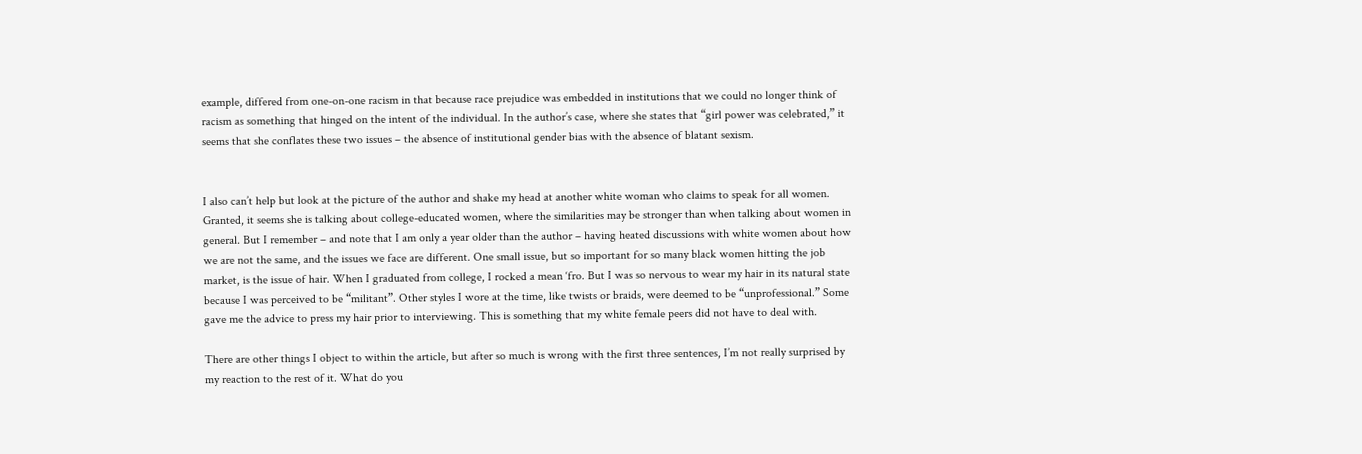example, differed from one-on-one racism in that because race prejudice was embedded in institutions that we could no longer think of racism as something that hinged on the intent of the individual. In the author’s case, where she states that “girl power was celebrated,” it seems that she conflates these two issues – the absence of institutional gender bias with the absence of blatant sexism.


I also can’t help but look at the picture of the author and shake my head at another white woman who claims to speak for all women. Granted, it seems she is talking about college-educated women, where the similarities may be stronger than when talking about women in general. But I remember – and note that I am only a year older than the author – having heated discussions with white women about how we are not the same, and the issues we face are different. One small issue, but so important for so many black women hitting the job market, is the issue of hair. When I graduated from college, I rocked a mean ‘fro. But I was so nervous to wear my hair in its natural state because I was perceived to be “militant”. Other styles I wore at the time, like twists or braids, were deemed to be “unprofessional.” Some gave me the advice to press my hair prior to interviewing. This is something that my white female peers did not have to deal with.

There are other things I object to within the article, but after so much is wrong with the first three sentences, I’m not really surprised by my reaction to the rest of it. What do you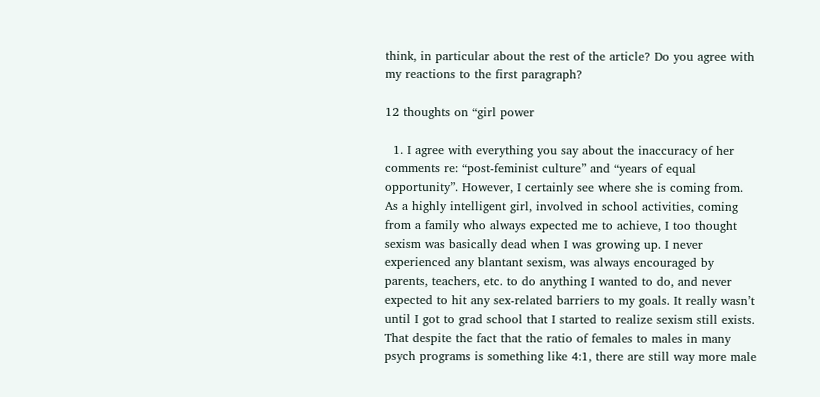think, in particular about the rest of the article? Do you agree with my reactions to the first paragraph?

12 thoughts on “girl power

  1. I agree with everything you say about the inaccuracy of her comments re: “post-feminist culture” and “years of equal opportunity”. However, I certainly see where she is coming from. As a highly intelligent girl, involved in school activities, coming from a family who always expected me to achieve, I too thought sexism was basically dead when I was growing up. I never experienced any blantant sexism, was always encouraged by parents, teachers, etc. to do anything I wanted to do, and never expected to hit any sex-related barriers to my goals. It really wasn’t until I got to grad school that I started to realize sexism still exists. That despite the fact that the ratio of females to males in many psych programs is something like 4:1, there are still way more male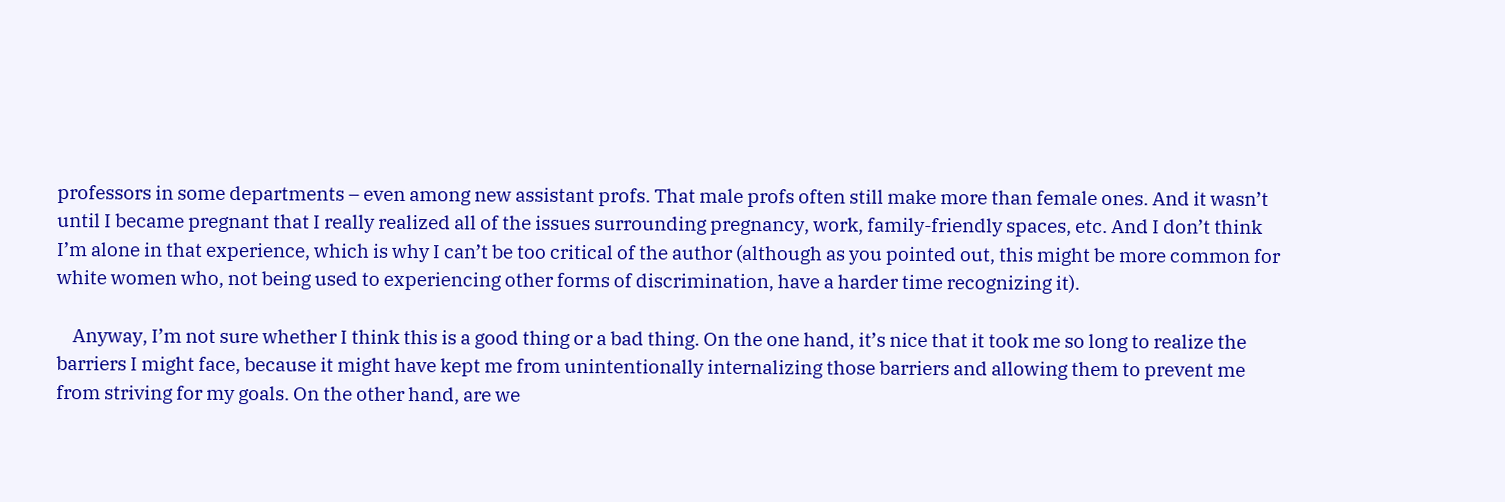professors in some departments – even among new assistant profs. That male profs often still make more than female ones. And it wasn’t until I became pregnant that I really realized all of the issues surrounding pregnancy, work, family-friendly spaces, etc. And I don’t think I’m alone in that experience, which is why I can’t be too critical of the author (although as you pointed out, this might be more common for white women who, not being used to experiencing other forms of discrimination, have a harder time recognizing it).

    Anyway, I’m not sure whether I think this is a good thing or a bad thing. On the one hand, it’s nice that it took me so long to realize the barriers I might face, because it might have kept me from unintentionally internalizing those barriers and allowing them to prevent me from striving for my goals. On the other hand, are we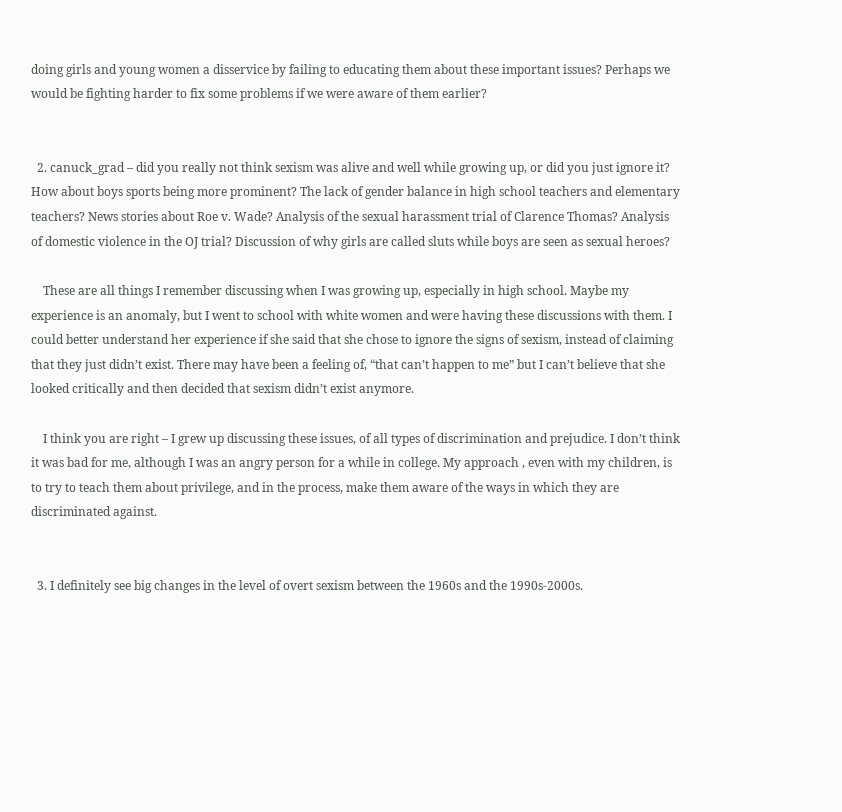doing girls and young women a disservice by failing to educating them about these important issues? Perhaps we would be fighting harder to fix some problems if we were aware of them earlier?


  2. canuck_grad – did you really not think sexism was alive and well while growing up, or did you just ignore it? How about boys sports being more prominent? The lack of gender balance in high school teachers and elementary teachers? News stories about Roe v. Wade? Analysis of the sexual harassment trial of Clarence Thomas? Analysis of domestic violence in the OJ trial? Discussion of why girls are called sluts while boys are seen as sexual heroes?

    These are all things I remember discussing when I was growing up, especially in high school. Maybe my experience is an anomaly, but I went to school with white women and were having these discussions with them. I could better understand her experience if she said that she chose to ignore the signs of sexism, instead of claiming that they just didn’t exist. There may have been a feeling of, “that can’t happen to me” but I can’t believe that she looked critically and then decided that sexism didn’t exist anymore.

    I think you are right – I grew up discussing these issues, of all types of discrimination and prejudice. I don’t think it was bad for me, although I was an angry person for a while in college. My approach , even with my children, is to try to teach them about privilege, and in the process, make them aware of the ways in which they are discriminated against.


  3. I definitely see big changes in the level of overt sexism between the 1960s and the 1990s-2000s.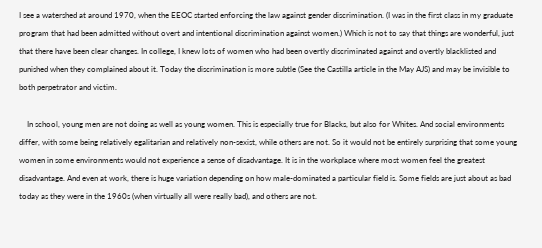I see a watershed at around 1970, when the EEOC started enforcing the law against gender discrimination. (I was in the first class in my graduate program that had been admitted without overt and intentional discrimination against women.) Which is not to say that things are wonderful, just that there have been clear changes. In college, I knew lots of women who had been overtly discriminated against and overtly blacklisted and punished when they complained about it. Today the discrimination is more subtle (See the Castilla article in the May AJS) and may be invisible to both perpetrator and victim.

    In school, young men are not doing as well as young women. This is especially true for Blacks, but also for Whites. And social environments differ, with some being relatively egalitarian and relatively non-sexist, while others are not. So it would not be entirely surprising that some young women in some environments would not experience a sense of disadvantage. It is in the workplace where most women feel the greatest disadvantage. And even at work, there is huge variation depending on how male-dominated a particular field is. Some fields are just about as bad today as they were in the 1960s (when virtually all were really bad), and others are not.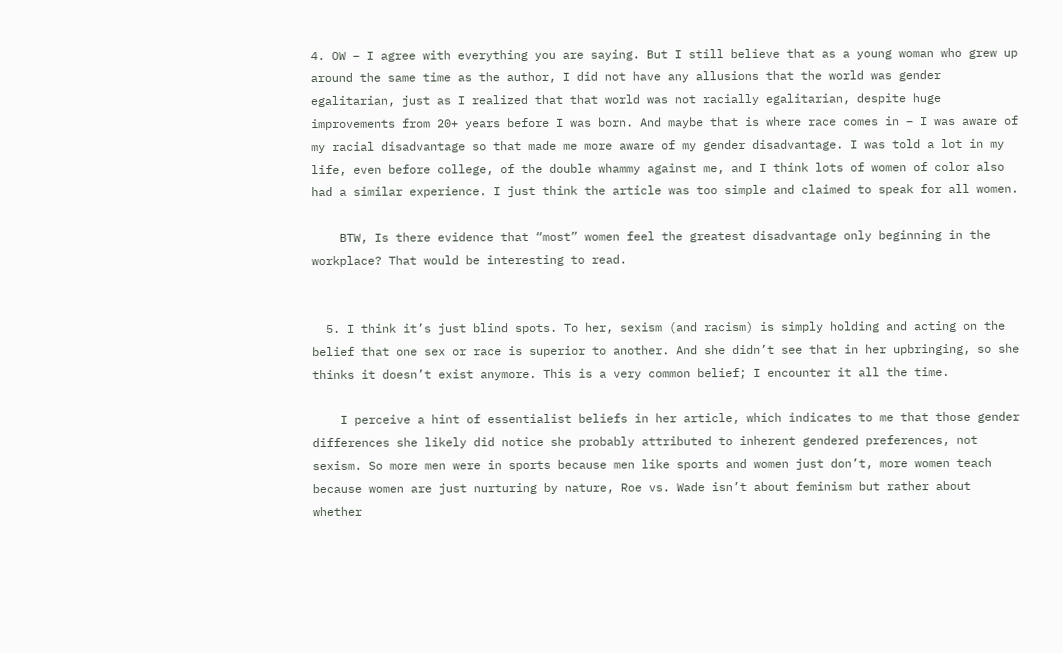4. OW – I agree with everything you are saying. But I still believe that as a young woman who grew up around the same time as the author, I did not have any allusions that the world was gender egalitarian, just as I realized that that world was not racially egalitarian, despite huge improvements from 20+ years before I was born. And maybe that is where race comes in – I was aware of my racial disadvantage so that made me more aware of my gender disadvantage. I was told a lot in my life, even before college, of the double whammy against me, and I think lots of women of color also had a similar experience. I just think the article was too simple and claimed to speak for all women.

    BTW, Is there evidence that “most” women feel the greatest disadvantage only beginning in the workplace? That would be interesting to read.


  5. I think it’s just blind spots. To her, sexism (and racism) is simply holding and acting on the belief that one sex or race is superior to another. And she didn’t see that in her upbringing, so she thinks it doesn’t exist anymore. This is a very common belief; I encounter it all the time.

    I perceive a hint of essentialist beliefs in her article, which indicates to me that those gender differences she likely did notice she probably attributed to inherent gendered preferences, not sexism. So more men were in sports because men like sports and women just don’t, more women teach because women are just nurturing by nature, Roe vs. Wade isn’t about feminism but rather about whether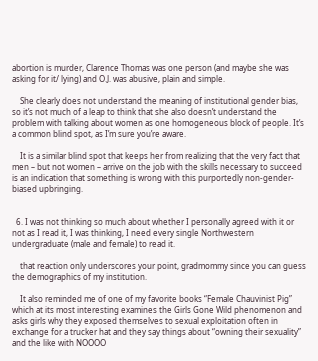abortion is murder, Clarence Thomas was one person (and maybe she was asking for it/ lying) and O.J. was abusive, plain and simple.

    She clearly does not understand the meaning of institutional gender bias, so it’s not much of a leap to think that she also doesn’t understand the problem with talking about women as one homogeneous block of people. It’s a common blind spot, as I’m sure you’re aware.

    It is a similar blind spot that keeps her from realizing that the very fact that men – but not women – arrive on the job with the skills necessary to succeed is an indication that something is wrong with this purportedly non-gender-biased upbringing.


  6. I was not thinking so much about whether I personally agreed with it or not as I read it, I was thinking, I need every single Northwestern undergraduate (male and female) to read it.

    that reaction only underscores your point, gradmommy since you can guess the demographics of my institution.

    It also reminded me of one of my favorite books “Female Chauvinist Pig” which at its most interesting examines the Girls Gone Wild phenomenon and asks girls why they exposed themselves to sexual exploitation often in exchange for a trucker hat and they say things about “owning their sexuality” and the like with NOOOO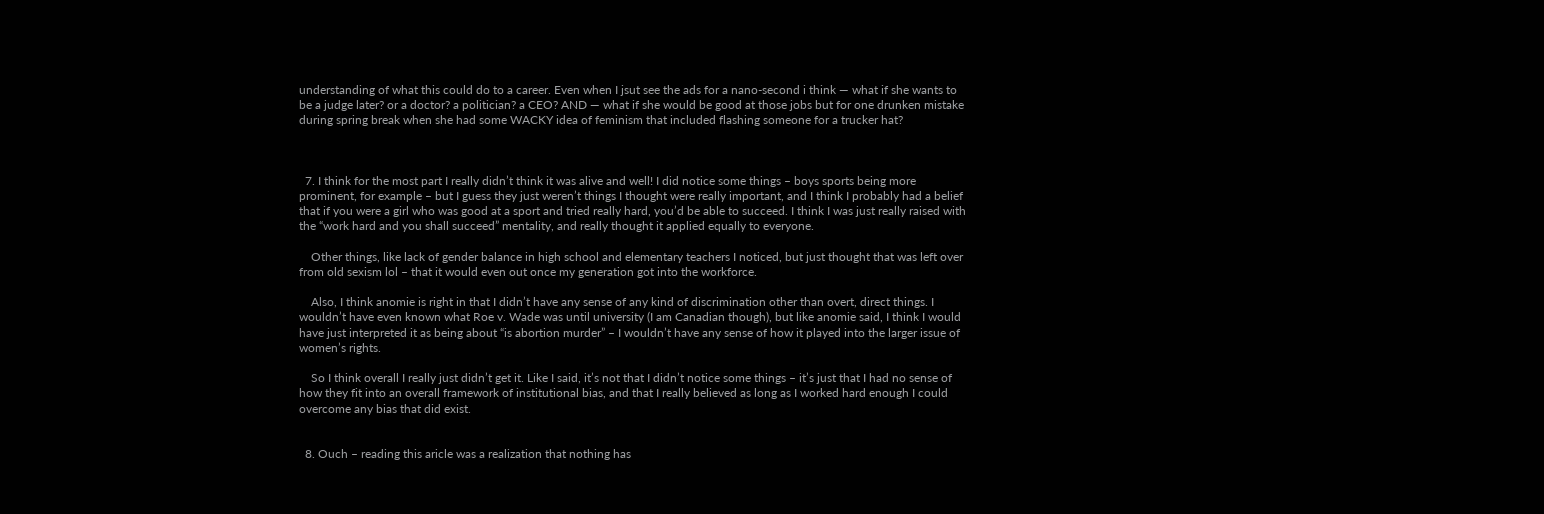understanding of what this could do to a career. Even when I jsut see the ads for a nano-second i think — what if she wants to be a judge later? or a doctor? a politician? a CEO? AND — what if she would be good at those jobs but for one drunken mistake during spring break when she had some WACKY idea of feminism that included flashing someone for a trucker hat?



  7. I think for the most part I really didn’t think it was alive and well! I did notice some things – boys sports being more prominent, for example – but I guess they just weren’t things I thought were really important, and I think I probably had a belief that if you were a girl who was good at a sport and tried really hard, you’d be able to succeed. I think I was just really raised with the “work hard and you shall succeed” mentality, and really thought it applied equally to everyone.

    Other things, like lack of gender balance in high school and elementary teachers I noticed, but just thought that was left over from old sexism lol – that it would even out once my generation got into the workforce.

    Also, I think anomie is right in that I didn’t have any sense of any kind of discrimination other than overt, direct things. I wouldn’t have even known what Roe v. Wade was until university (I am Canadian though), but like anomie said, I think I would have just interpreted it as being about “is abortion murder” – I wouldn’t have any sense of how it played into the larger issue of women’s rights.

    So I think overall I really just didn’t get it. Like I said, it’s not that I didn’t notice some things – it’s just that I had no sense of how they fit into an overall framework of institutional bias, and that I really believed as long as I worked hard enough I could overcome any bias that did exist.


  8. Ouch – reading this aricle was a realization that nothing has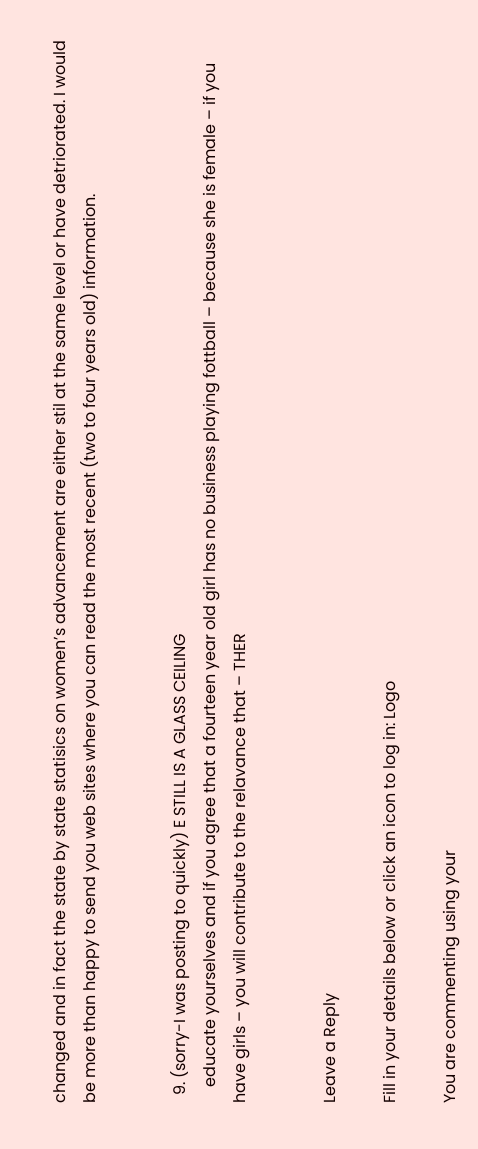changed and in fact the state by state statisics on women’s advancement are either stil at the same level or have detriorated. I would be more than happy to send you web sites where you can read the most recent (two to four years old) information.


  9. (sorry-I was posting to quickly) E STILL IS A GLASS CEILING
    educate yourselves and if you agree that a fourteen year old girl has no business playing fottball – because she is female – if you have girls – you will contribute to the relavance that – THER


Leave a Reply

Fill in your details below or click an icon to log in: Logo

You are commenting using your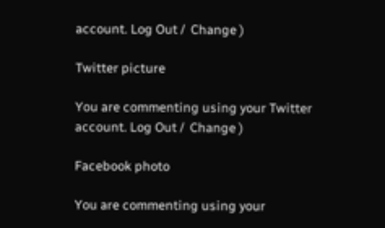account. Log Out /  Change )

Twitter picture

You are commenting using your Twitter account. Log Out /  Change )

Facebook photo

You are commenting using your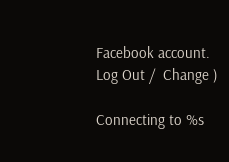Facebook account. Log Out /  Change )

Connecting to %s